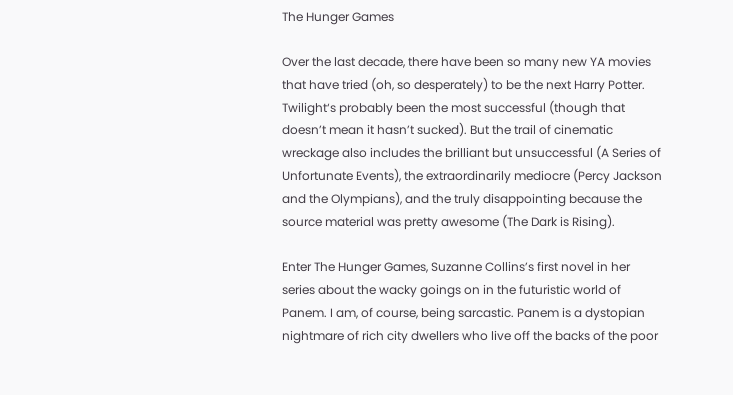The Hunger Games

Over the last decade, there have been so many new YA movies that have tried (oh, so desperately) to be the next Harry Potter. Twilight‘s probably been the most successful (though that doesn’t mean it hasn’t sucked). But the trail of cinematic wreckage also includes the brilliant but unsuccessful (A Series of Unfortunate Events), the extraordinarily mediocre (Percy Jackson and the Olympians), and the truly disappointing because the source material was pretty awesome (The Dark is Rising).

Enter The Hunger Games, Suzanne Collins’s first novel in her series about the wacky goings on in the futuristic world of Panem. I am, of course, being sarcastic. Panem is a dystopian nightmare of rich city dwellers who live off the backs of the poor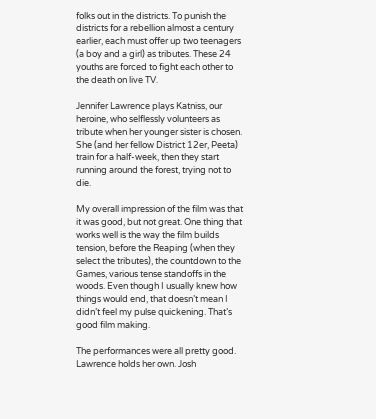folks out in the districts. To punish the districts for a rebellion almost a century earlier, each must offer up two teenagers (a boy and a girl) as tributes. These 24 youths are forced to fight each other to the death on live TV.

Jennifer Lawrence plays Katniss, our heroine, who selflessly volunteers as tribute when her younger sister is chosen. She (and her fellow District 12er, Peeta) train for a half-week, then they start running around the forest, trying not to die.

My overall impression of the film was that it was good, but not great. One thing that works well is the way the film builds tension, before the Reaping (when they select the tributes), the countdown to the Games, various tense standoffs in the woods. Even though I usually knew how things would end, that doesn’t mean I didn’t feel my pulse quickening. That’s good film making.

The performances were all pretty good. Lawrence holds her own. Josh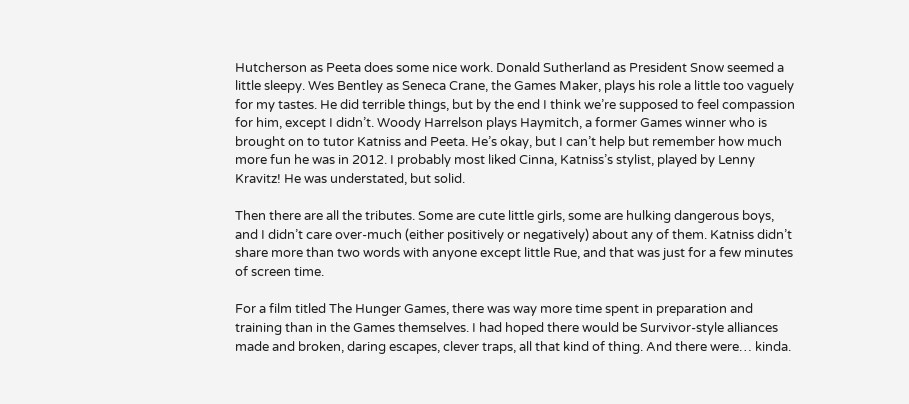Hutcherson as Peeta does some nice work. Donald Sutherland as President Snow seemed a little sleepy. Wes Bentley as Seneca Crane, the Games Maker, plays his role a little too vaguely for my tastes. He did terrible things, but by the end I think we’re supposed to feel compassion for him, except I didn’t. Woody Harrelson plays Haymitch, a former Games winner who is brought on to tutor Katniss and Peeta. He’s okay, but I can’t help but remember how much more fun he was in 2012. I probably most liked Cinna, Katniss’s stylist, played by Lenny Kravitz! He was understated, but solid.

Then there are all the tributes. Some are cute little girls, some are hulking dangerous boys, and I didn’t care over-much (either positively or negatively) about any of them. Katniss didn’t share more than two words with anyone except little Rue, and that was just for a few minutes of screen time.

For a film titled The Hunger Games, there was way more time spent in preparation and training than in the Games themselves. I had hoped there would be Survivor-style alliances made and broken, daring escapes, clever traps, all that kind of thing. And there were… kinda.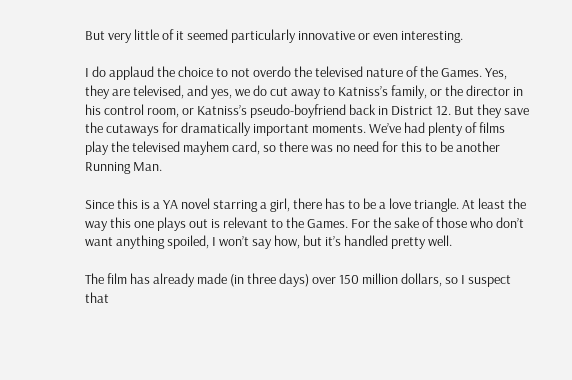But very little of it seemed particularly innovative or even interesting.

I do applaud the choice to not overdo the televised nature of the Games. Yes, they are televised, and yes, we do cut away to Katniss’s family, or the director in his control room, or Katniss’s pseudo-boyfriend back in District 12. But they save the cutaways for dramatically important moments. We’ve had plenty of films play the televised mayhem card, so there was no need for this to be another Running Man.

Since this is a YA novel starring a girl, there has to be a love triangle. At least the way this one plays out is relevant to the Games. For the sake of those who don’t want anything spoiled, I won’t say how, but it’s handled pretty well.

The film has already made (in three days) over 150 million dollars, so I suspect that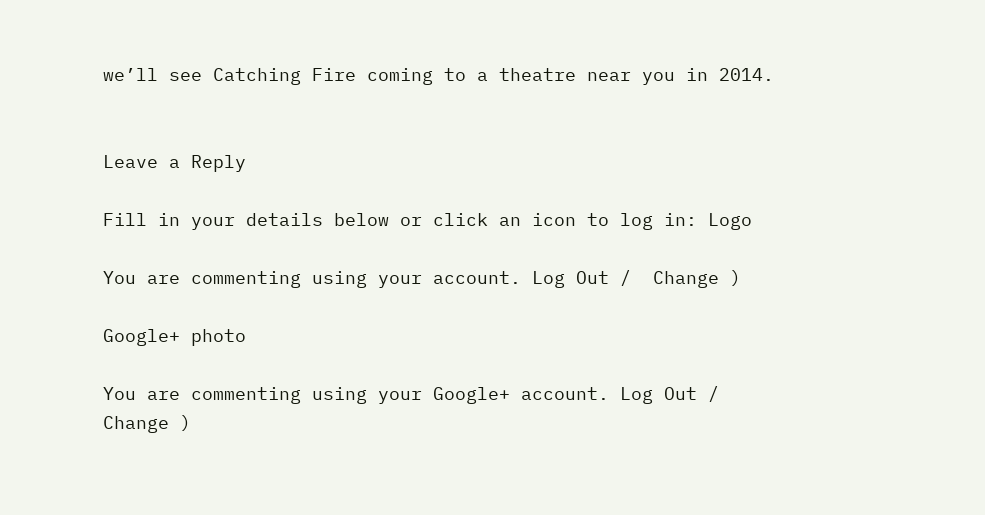we’ll see Catching Fire coming to a theatre near you in 2014.


Leave a Reply

Fill in your details below or click an icon to log in: Logo

You are commenting using your account. Log Out /  Change )

Google+ photo

You are commenting using your Google+ account. Log Out /  Change )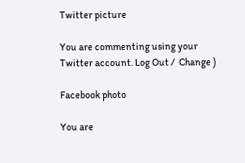Twitter picture

You are commenting using your Twitter account. Log Out /  Change )

Facebook photo

You are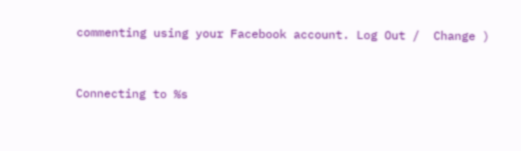commenting using your Facebook account. Log Out /  Change )


Connecting to %s